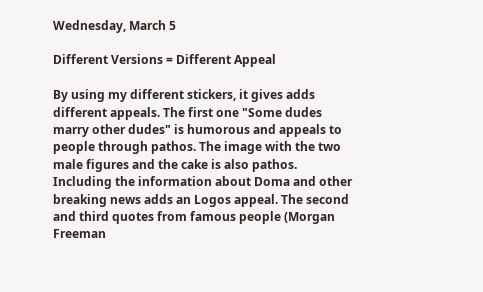Wednesday, March 5

Different Versions = Different Appeal

By using my different stickers, it gives adds different appeals. The first one "Some dudes marry other dudes" is humorous and appeals to people through pathos. The image with the two male figures and the cake is also pathos. Including the information about Doma and other breaking news adds an Logos appeal. The second and third quotes from famous people (Morgan Freeman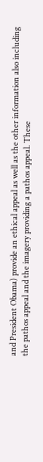and President Obama) provide an ethical appeal as well as the other information also including the pathos appeal and the imagery providing a pathos appeal. These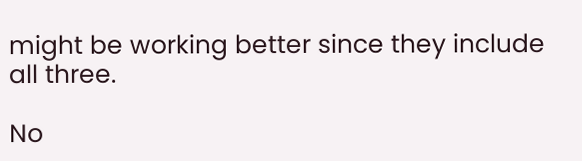might be working better since they include all three.

No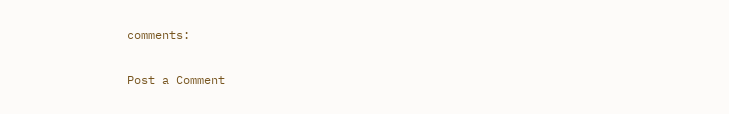comments:

Post a Comment